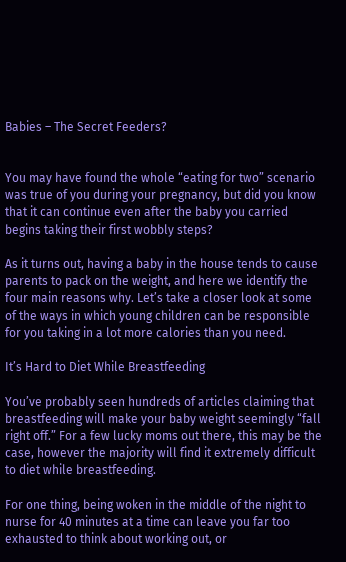Babies – The Secret Feeders?


You may have found the whole “eating for two” scenario was true of you during your pregnancy, but did you know that it can continue even after the baby you carried begins taking their first wobbly steps?

As it turns out, having a baby in the house tends to cause parents to pack on the weight, and here we identify the four main reasons why. Let’s take a closer look at some of the ways in which young children can be responsible for you taking in a lot more calories than you need.

It’s Hard to Diet While Breastfeeding

You’ve probably seen hundreds of articles claiming that breastfeeding will make your baby weight seemingly “fall right off.” For a few lucky moms out there, this may be the case, however the majority will find it extremely difficult to diet while breastfeeding.

For one thing, being woken in the middle of the night to nurse for 40 minutes at a time can leave you far too exhausted to think about working out, or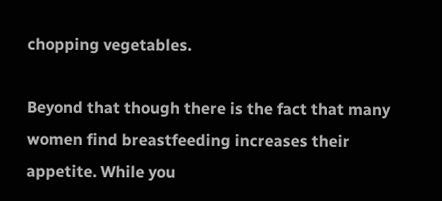chopping vegetables.

Beyond that though there is the fact that many women find breastfeeding increases their appetite. While you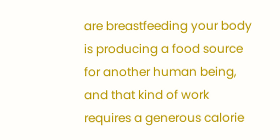are breastfeeding your body is producing a food source for another human being, and that kind of work requires a generous calorie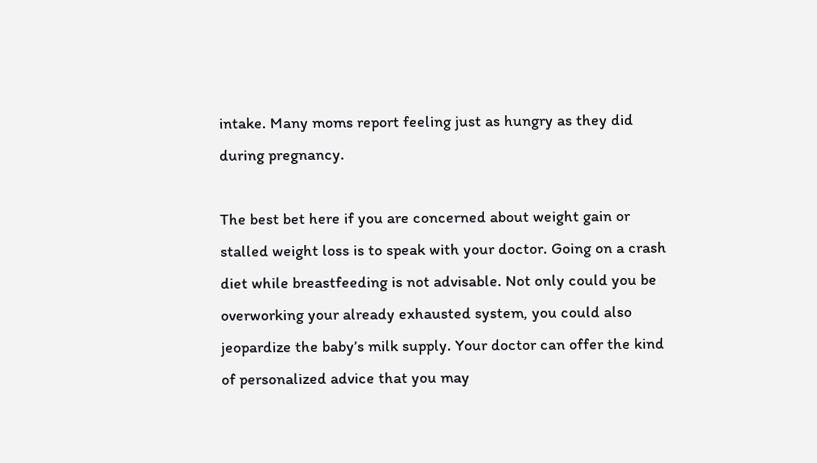intake. Many moms report feeling just as hungry as they did during pregnancy.

The best bet here if you are concerned about weight gain or stalled weight loss is to speak with your doctor. Going on a crash diet while breastfeeding is not advisable. Not only could you be overworking your already exhausted system, you could also jeopardize the baby’s milk supply. Your doctor can offer the kind of personalized advice that you may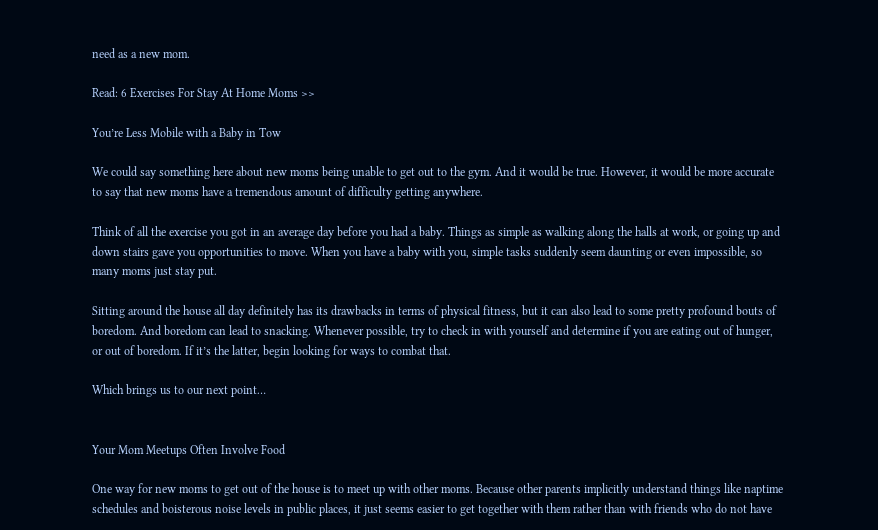need as a new mom.

Read: 6 Exercises For Stay At Home Moms >>

You’re Less Mobile with a Baby in Tow

We could say something here about new moms being unable to get out to the gym. And it would be true. However, it would be more accurate to say that new moms have a tremendous amount of difficulty getting anywhere.

Think of all the exercise you got in an average day before you had a baby. Things as simple as walking along the halls at work, or going up and down stairs gave you opportunities to move. When you have a baby with you, simple tasks suddenly seem daunting or even impossible, so many moms just stay put.

Sitting around the house all day definitely has its drawbacks in terms of physical fitness, but it can also lead to some pretty profound bouts of boredom. And boredom can lead to snacking. Whenever possible, try to check in with yourself and determine if you are eating out of hunger, or out of boredom. If it’s the latter, begin looking for ways to combat that.

Which brings us to our next point…


Your Mom Meetups Often Involve Food

One way for new moms to get out of the house is to meet up with other moms. Because other parents implicitly understand things like naptime schedules and boisterous noise levels in public places, it just seems easier to get together with them rather than with friends who do not have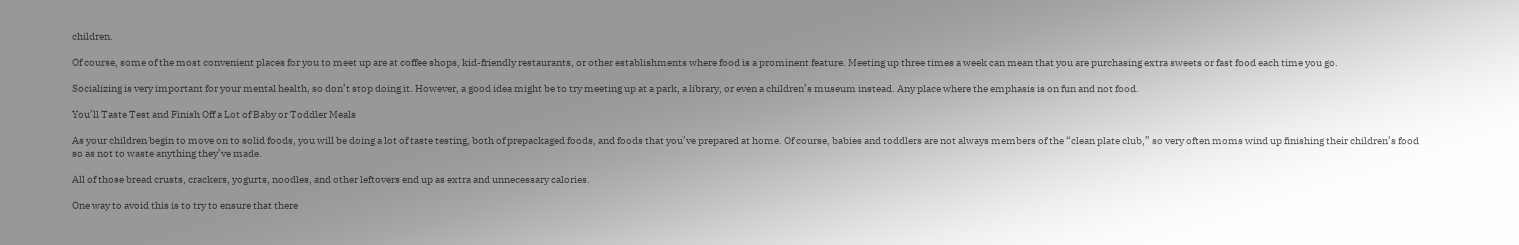children.

Of course, some of the most convenient places for you to meet up are at coffee shops, kid-friendly restaurants, or other establishments where food is a prominent feature. Meeting up three times a week can mean that you are purchasing extra sweets or fast food each time you go.

Socializing is very important for your mental health, so don’t stop doing it. However, a good idea might be to try meeting up at a park, a library, or even a children’s museum instead. Any place where the emphasis is on fun and not food.

You’ll Taste Test and Finish Off a Lot of Baby or Toddler Meals

As your children begin to move on to solid foods, you will be doing a lot of taste testing, both of prepackaged foods, and foods that you’ve prepared at home. Of course, babies and toddlers are not always members of the “clean plate club,” so very often moms wind up finishing their children’s food so as not to waste anything they’ve made.

All of those bread crusts, crackers, yogurts, noodles, and other leftovers end up as extra and unnecessary calories.

One way to avoid this is to try to ensure that there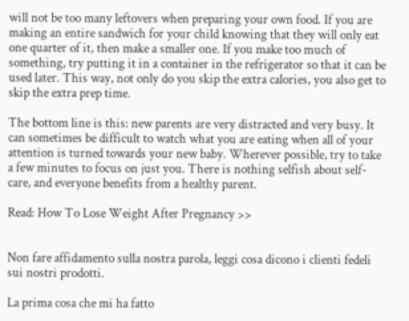will not be too many leftovers when preparing your own food. If you are making an entire sandwich for your child knowing that they will only eat one quarter of it, then make a smaller one. If you make too much of something, try putting it in a container in the refrigerator so that it can be used later. This way, not only do you skip the extra calories, you also get to skip the extra prep time.

The bottom line is this: new parents are very distracted and very busy. It can sometimes be difficult to watch what you are eating when all of your attention is turned towards your new baby. Wherever possible, try to take a few minutes to focus on just you. There is nothing selfish about self-care, and everyone benefits from a healthy parent.

Read: How To Lose Weight After Pregnancy >>


Non fare affidamento sulla nostra parola, leggi cosa dicono i clienti fedeli sui nostri prodotti.

La prima cosa che mi ha fatto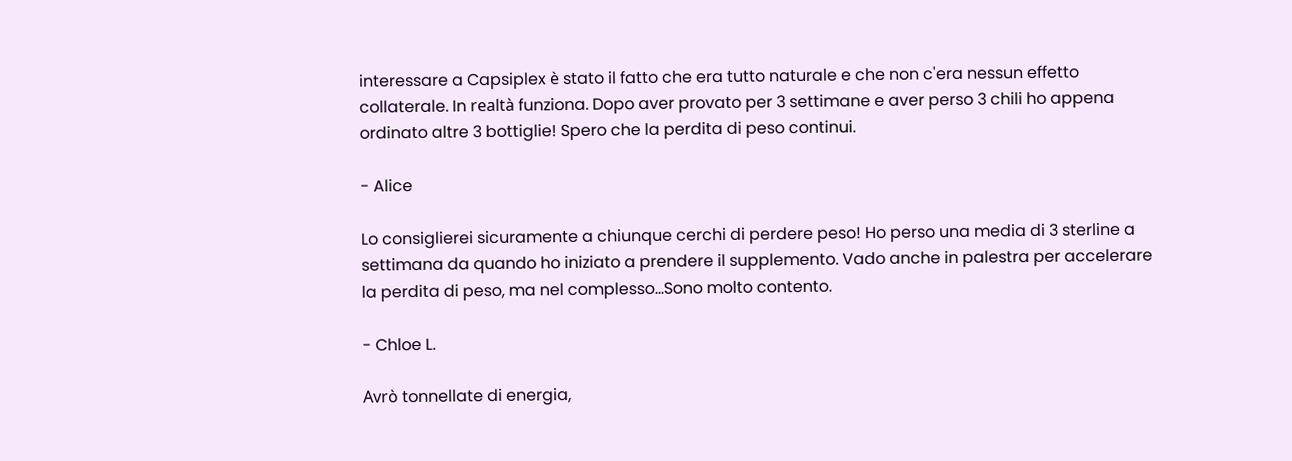interessare a Capsiplex è stato il fatto che era tutto naturale e che non c'era nessun effetto collaterale. In realtà funziona. Dopo aver provato per 3 settimane e aver perso 3 chili ho appena ordinato altre 3 bottiglie! Spero che la perdita di peso continui.

- Alice

Lo consiglierei sicuramente a chiunque cerchi di perdere peso! Ho perso una media di 3 sterline a settimana da quando ho iniziato a prendere il supplemento. Vado anche in palestra per accelerare la perdita di peso, ma nel complesso...Sono molto contento.

- Chloe L.

Avrò tonnellate di energia,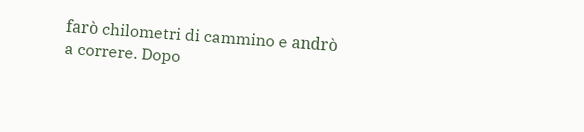farò chilometri di cammino e andrò a correre. Dopo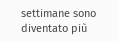settimane sono diventato più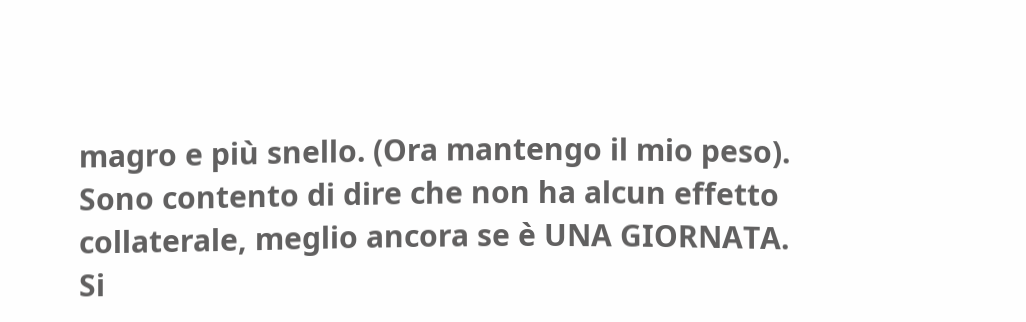magro e più snello. (Ora mantengo il mio peso). Sono contento di dire che non ha alcun effetto collaterale, meglio ancora se è UNA GIORNATA. Si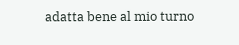adatta bene al mio turno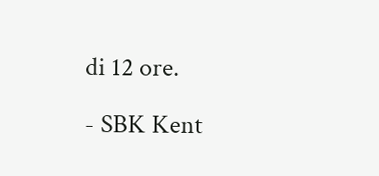di 12 ore.

- SBK Kent